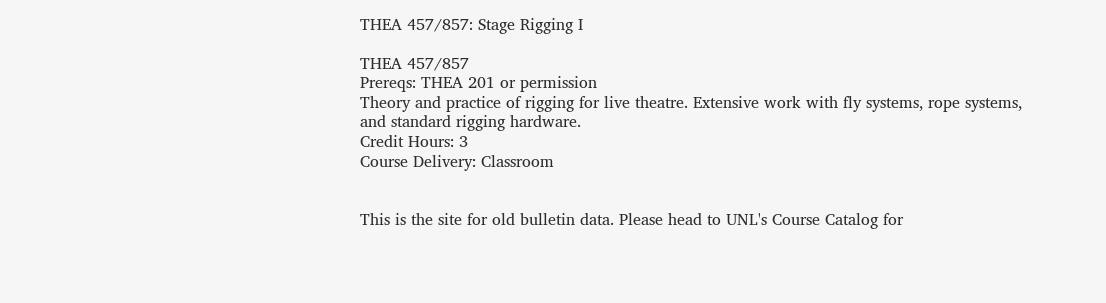THEA 457/857: Stage Rigging I

THEA 457/857
Prereqs: THEA 201 or permission
Theory and practice of rigging for live theatre. Extensive work with fly systems, rope systems, and standard rigging hardware.
Credit Hours: 3
Course Delivery: Classroom


This is the site for old bulletin data. Please head to UNL's Course Catalog for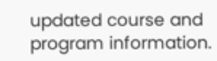updated course and program information.